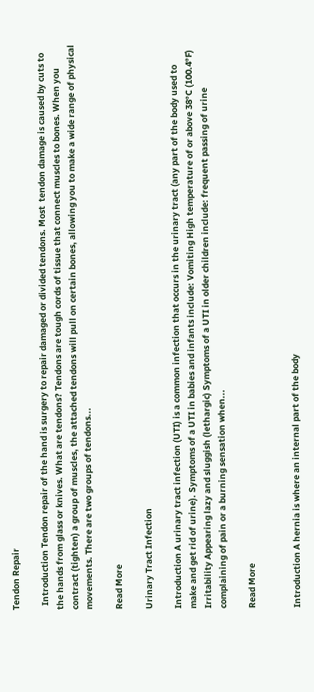Tendon Repair

  Introduction Tendon repair of the hand is surgery to repair damaged or divided tendons. Most  tendon damage is caused by cuts to the hands from glass or knives. What are tendons? Tendons are tough cords of tissue that connect muscles to bones. When you contract (tighten) a group of muscles, the attached tendons will pull on certain bones, allowing you to make a wide range of physical movements. There are two groups of tendons...

Read More

Urinary Tract Infection

Introduction A urinary tract infection (UTI) is a common infection that occurs in the urinary tract (any part of the body used to make and get rid of urine). Symptoms of a UTI in babies and infants include: Vomiting High temperature of or above 38°C (100.4°F) Irritability Appearing lazy and sluggish (lethargic) Symptoms of a UTI in older children include: frequent passing of urine complaining of pain or a burning sensation when...

Read More


Introduction A hernia is where an internal part of the body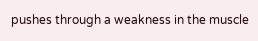pushes through a weakness in the muscle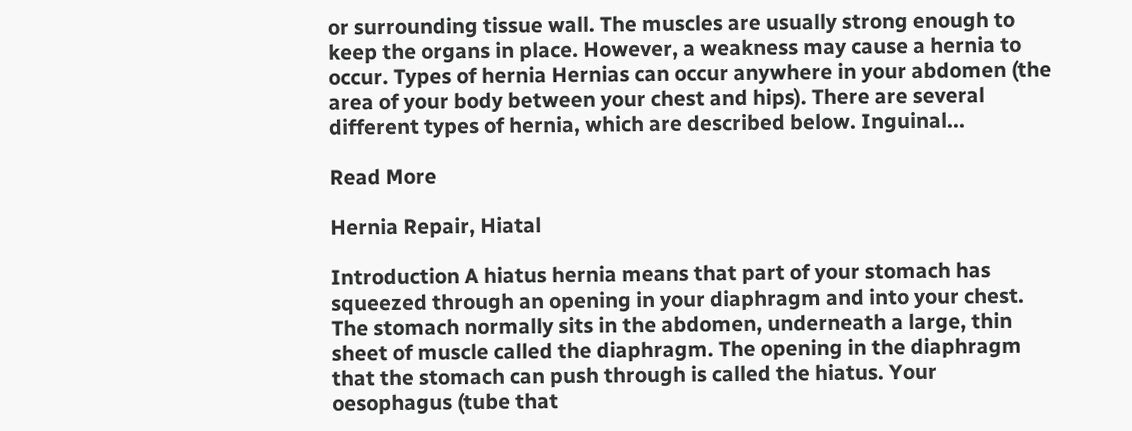or surrounding tissue wall. The muscles are usually strong enough to keep the organs in place. However, a weakness may cause a hernia to occur. Types of hernia Hernias can occur anywhere in your abdomen (the area of your body between your chest and hips). There are several different types of hernia, which are described below. Inguinal...

Read More

Hernia Repair, Hiatal

Introduction A hiatus hernia means that part of your stomach has squeezed through an opening in your diaphragm and into your chest. The stomach normally sits in the abdomen, underneath a large, thin sheet of muscle called the diaphragm. The opening in the diaphragm that the stomach can push through is called the hiatus. Your oesophagus (tube that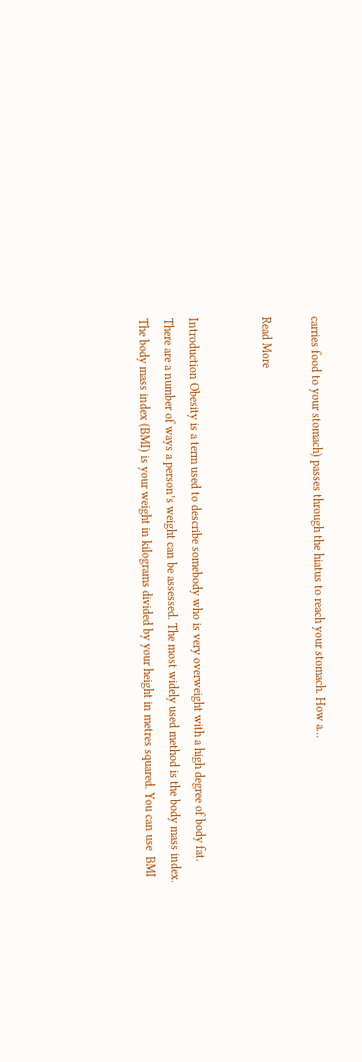carries food to your stomach) passes through the hiatus to reach your stomach. How a...

Read More


Introduction Obesity is a term used to describe somebody who is very overweight with a high degree of body fat. There are a number of ways a person’s weight can be assessed. The most widely used method is the body mass index. The body mass index (BMI) is your weight in kilograms divided by your height in metres squared. You can use  BMI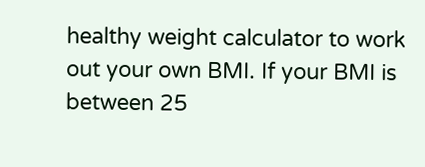healthy weight calculator to work out your own BMI. If your BMI is between 25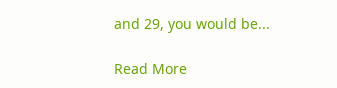and 29, you would be...

Read More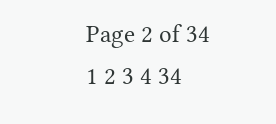Page 2 of 34
1 2 3 4 34